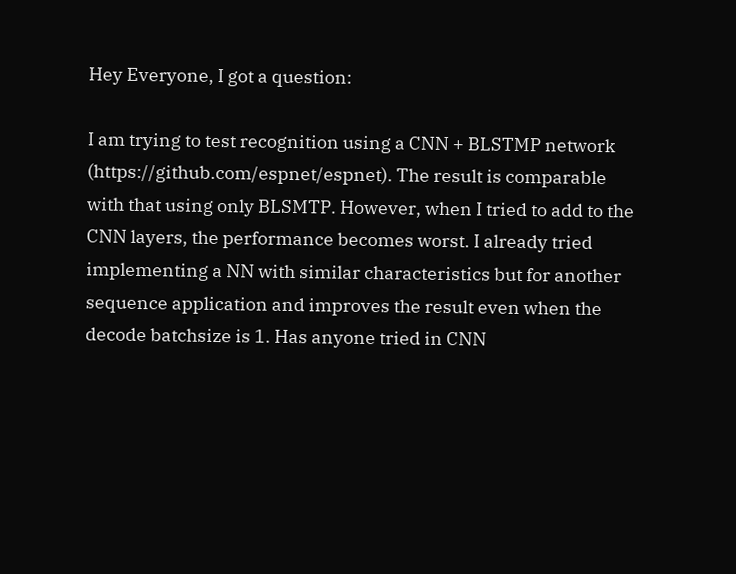Hey Everyone, I got a question:

I am trying to test recognition using a CNN + BLSTMP network (https://github.com/espnet/espnet). The result is comparable with that using only BLSMTP. However, when I tried to add to the CNN layers, the performance becomes worst. I already tried implementing a NN with similar characteristics but for another sequence application and improves the result even when the decode batchsize is 1. Has anyone tried in CNN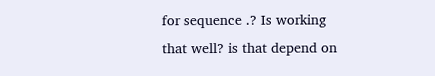for sequence .? Is working that well? is that depend on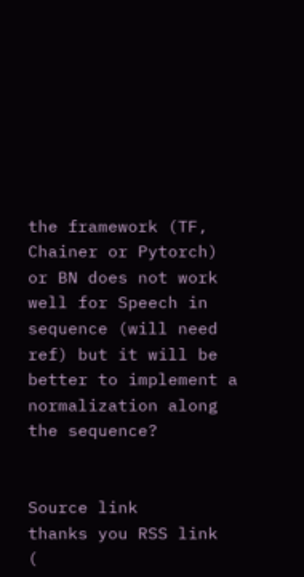the framework (TF, Chainer or Pytorch) or BN does not work well for Speech in sequence (will need ref) but it will be better to implement a normalization along the sequence?


Source link
thanks you RSS link
(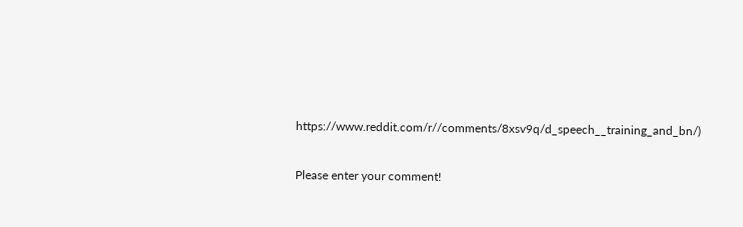https://www.reddit.com/r//comments/8xsv9q/d_speech__training_and_bn/)


Please enter your comment!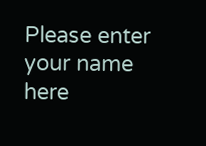Please enter your name here